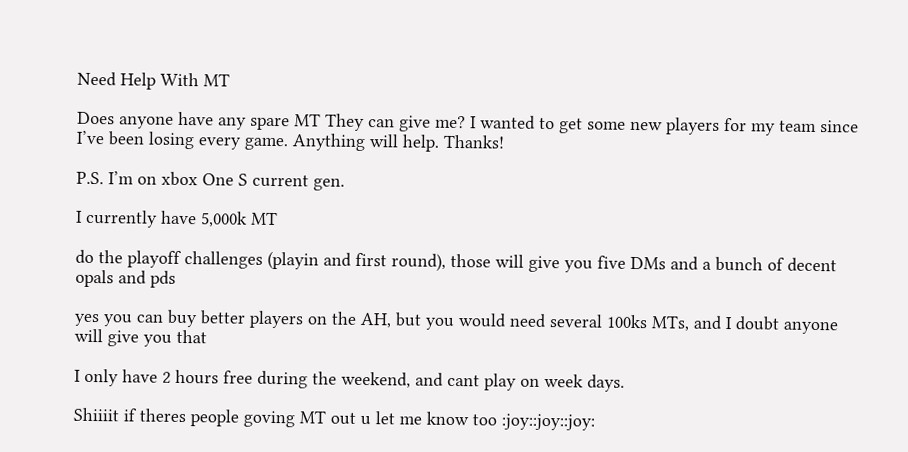Need Help With MT

Does anyone have any spare MT They can give me? I wanted to get some new players for my team since I’ve been losing every game. Anything will help. Thanks!

P.S. I’m on xbox One S current gen.

I currently have 5,000k MT

do the playoff challenges (playin and first round), those will give you five DMs and a bunch of decent opals and pds

yes you can buy better players on the AH, but you would need several 100ks MTs, and I doubt anyone will give you that

I only have 2 hours free during the weekend, and cant play on week days.

Shiiiit if theres people goving MT out u let me know too :joy::joy::joy: